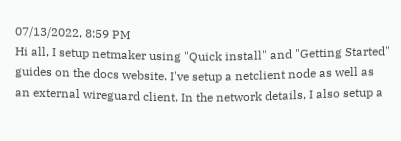07/13/2022, 8:59 PM
Hi all, I setup netmaker using "Quick install" and "Getting Started" guides on the docs website. I've setup a netclient node as well as an external wireguard client. In the network details, I also setup a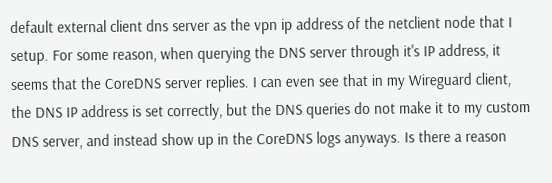default external client dns server as the vpn ip address of the netclient node that I setup. For some reason, when querying the DNS server through it's IP address, it seems that the CoreDNS server replies. I can even see that in my Wireguard client, the DNS IP address is set correctly, but the DNS queries do not make it to my custom DNS server, and instead show up in the CoreDNS logs anyways. Is there a reason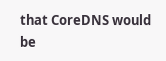that CoreDNS would be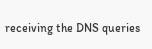receiving the DNS queries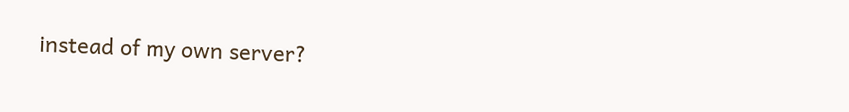instead of my own server?